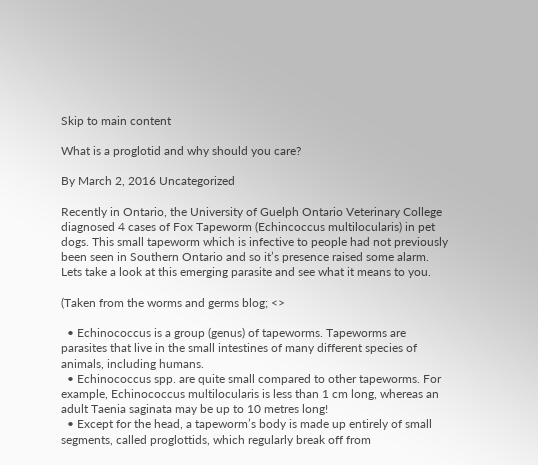Skip to main content

What is a proglotid and why should you care?

By March 2, 2016 Uncategorized

Recently in Ontario, the University of Guelph Ontario Veterinary College diagnosed 4 cases of Fox Tapeworm (Echincoccus multilocularis) in pet dogs. This small tapeworm which is infective to people had not previously been seen in Southern Ontario and so it’s presence raised some alarm. Lets take a look at this emerging parasite and see what it means to you.

(Taken from the worms and germs blog; <>

  • Echinococcus is a group (genus) of tapeworms. Tapeworms are parasites that live in the small intestines of many different species of animals, including humans.
  • Echinococcus spp. are quite small compared to other tapeworms. For example, Echinococcus multilocularis is less than 1 cm long, whereas an adult Taenia saginata may be up to 10 metres long!
  • Except for the head, a tapeworm’s body is made up entirely of small segments, called proglottids, which regularly break off from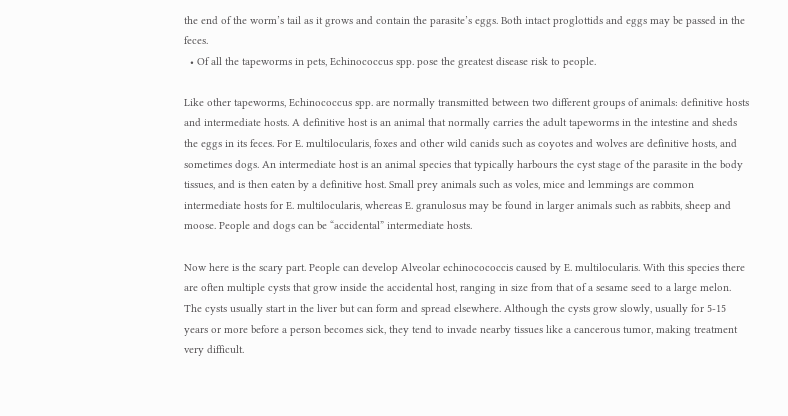the end of the worm’s tail as it grows and contain the parasite’s eggs. Both intact proglottids and eggs may be passed in the feces.
  • Of all the tapeworms in pets, Echinococcus spp. pose the greatest disease risk to people.

Like other tapeworms, Echinococcus spp. are normally transmitted between two different groups of animals: definitive hosts and intermediate hosts. A definitive host is an animal that normally carries the adult tapeworms in the intestine and sheds the eggs in its feces. For E. multilocularis, foxes and other wild canids such as coyotes and wolves are definitive hosts, and sometimes dogs. An intermediate host is an animal species that typically harbours the cyst stage of the parasite in the body tissues, and is then eaten by a definitive host. Small prey animals such as voles, mice and lemmings are common intermediate hosts for E. multilocularis, whereas E. granulosus may be found in larger animals such as rabbits, sheep and moose. People and dogs can be “accidental” intermediate hosts.

Now here is the scary part. People can develop Alveolar echinocococcis caused by E. multilocularis. With this species there are often multiple cysts that grow inside the accidental host, ranging in size from that of a sesame seed to a large melon. The cysts usually start in the liver but can form and spread elsewhere. Although the cysts grow slowly, usually for 5-15 years or more before a person becomes sick, they tend to invade nearby tissues like a cancerous tumor, making treatment very difficult.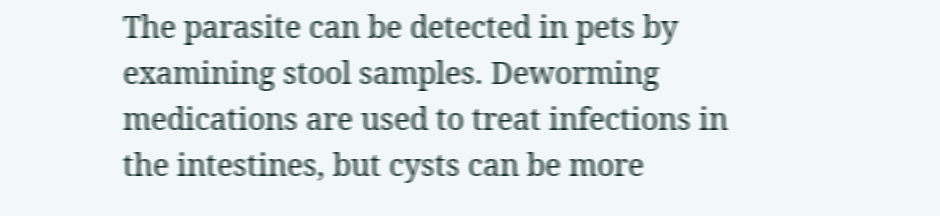The parasite can be detected in pets by examining stool samples. Deworming medications are used to treat infections in the intestines, but cysts can be more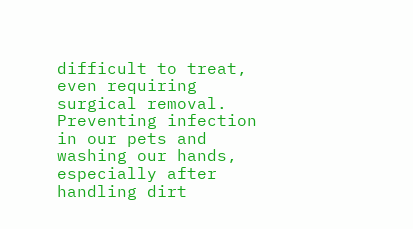difficult to treat, even requiring surgical removal. Preventing infection in our pets and washing our hands, especially after handling dirt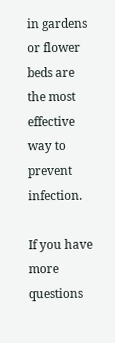in gardens or flower beds are the most effective way to prevent infection.

If you have more questions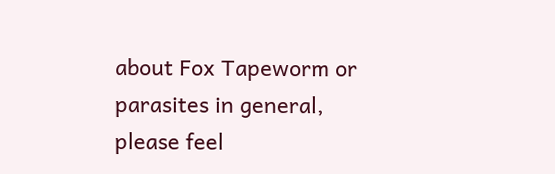about Fox Tapeworm or parasites in general, please feel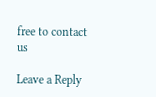free to contact us

Leave a Reply